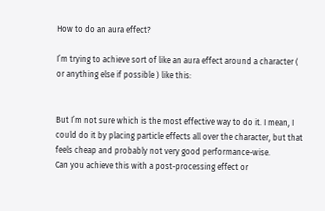How to do an aura effect?

I’m trying to achieve sort of like an aura effect around a character ( or anything else if possible ) like this:


But I’m not sure which is the most effective way to do it. I mean, I could do it by placing particle effects all over the character, but that feels cheap and probably not very good performance-wise.
Can you achieve this with a post-processing effect or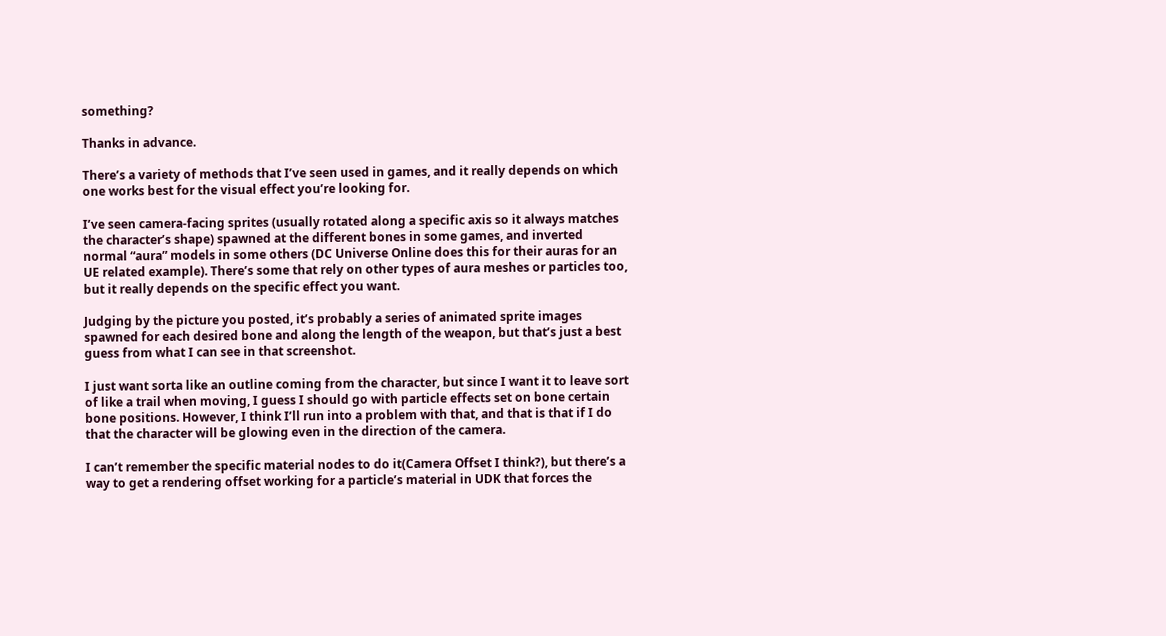something?

Thanks in advance.

There’s a variety of methods that I’ve seen used in games, and it really depends on which one works best for the visual effect you’re looking for.

I’ve seen camera-facing sprites (usually rotated along a specific axis so it always matches the character’s shape) spawned at the different bones in some games, and inverted normal “aura” models in some others (DC Universe Online does this for their auras for an UE related example). There’s some that rely on other types of aura meshes or particles too, but it really depends on the specific effect you want.

Judging by the picture you posted, it’s probably a series of animated sprite images spawned for each desired bone and along the length of the weapon, but that’s just a best guess from what I can see in that screenshot.

I just want sorta like an outline coming from the character, but since I want it to leave sort of like a trail when moving, I guess I should go with particle effects set on bone certain bone positions. However, I think I’ll run into a problem with that, and that is that if I do that the character will be glowing even in the direction of the camera.

I can’t remember the specific material nodes to do it(Camera Offset I think?), but there’s a way to get a rendering offset working for a particle’s material in UDK that forces the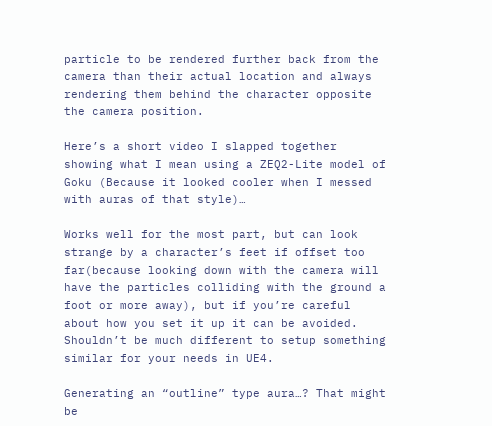particle to be rendered further back from the camera than their actual location and always rendering them behind the character opposite the camera position.

Here’s a short video I slapped together showing what I mean using a ZEQ2-Lite model of Goku (Because it looked cooler when I messed with auras of that style)…

Works well for the most part, but can look strange by a character’s feet if offset too far(because looking down with the camera will have the particles colliding with the ground a foot or more away), but if you’re careful about how you set it up it can be avoided. Shouldn’t be much different to setup something similar for your needs in UE4.

Generating an “outline” type aura…? That might be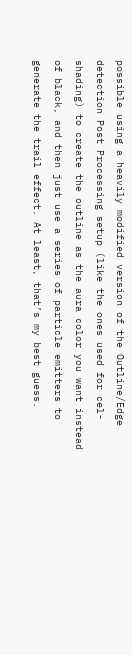possible using a heavily modified version of the Outline/Edge detection Post Processing setup (like the ones used for cel-shading) to create the outline as the aura color you want instead of black, and then just use a series of particle emitters to generate the trail effect. At least, that’s my best guess.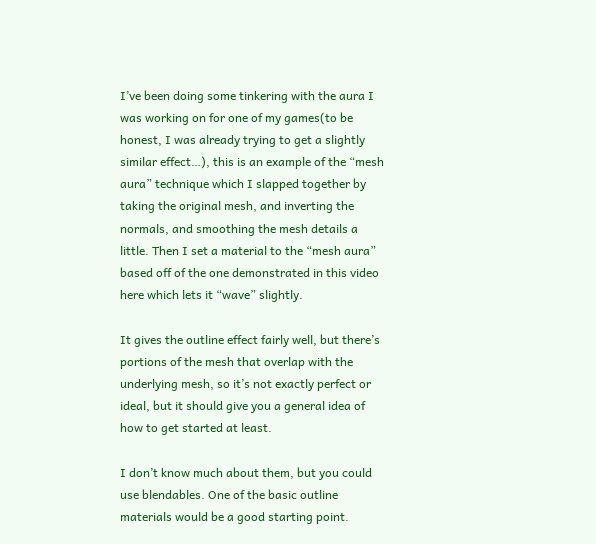I’ve been doing some tinkering with the aura I was working on for one of my games(to be honest, I was already trying to get a slightly similar effect…), this is an example of the “mesh aura” technique which I slapped together by taking the original mesh, and inverting the normals, and smoothing the mesh details a little. Then I set a material to the “mesh aura” based off of the one demonstrated in this video here which lets it “wave” slightly.

It gives the outline effect fairly well, but there’s portions of the mesh that overlap with the underlying mesh, so it’s not exactly perfect or ideal, but it should give you a general idea of how to get started at least.

I don’t know much about them, but you could use blendables. One of the basic outline materials would be a good starting point.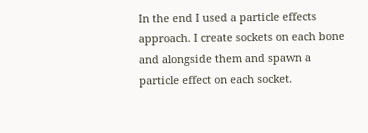In the end I used a particle effects approach. I create sockets on each bone and alongside them and spawn a particle effect on each socket.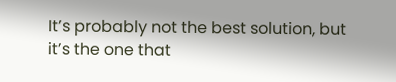It’s probably not the best solution, but it’s the one that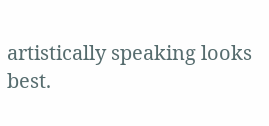artistically speaking looks best.